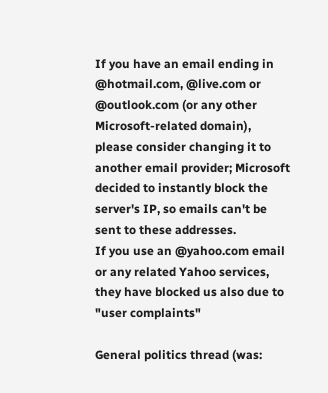If you have an email ending in @hotmail.com, @live.com or @outlook.com (or any other Microsoft-related domain), please consider changing it to another email provider; Microsoft decided to instantly block the server's IP, so emails can't be sent to these addresses.
If you use an @yahoo.com email or any related Yahoo services, they have blocked us also due to "user complaints"

General politics thread (was: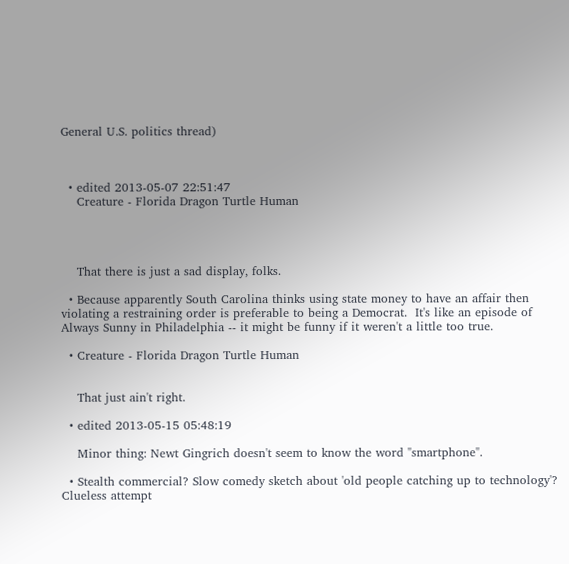General U.S. politics thread)



  • edited 2013-05-07 22:51:47
    Creature - Florida Dragon Turtle Human




    That there is just a sad display, folks.

  • Because apparently South Carolina thinks using state money to have an affair then violating a restraining order is preferable to being a Democrat.  It's like an episode of Always Sunny in Philadelphia -- it might be funny if it weren't a little too true.

  • Creature - Florida Dragon Turtle Human


    That just ain't right.

  • edited 2013-05-15 05:48:19

    Minor thing: Newt Gingrich doesn't seem to know the word "smartphone".

  • Stealth commercial? Slow comedy sketch about 'old people catching up to technology'? Clueless attempt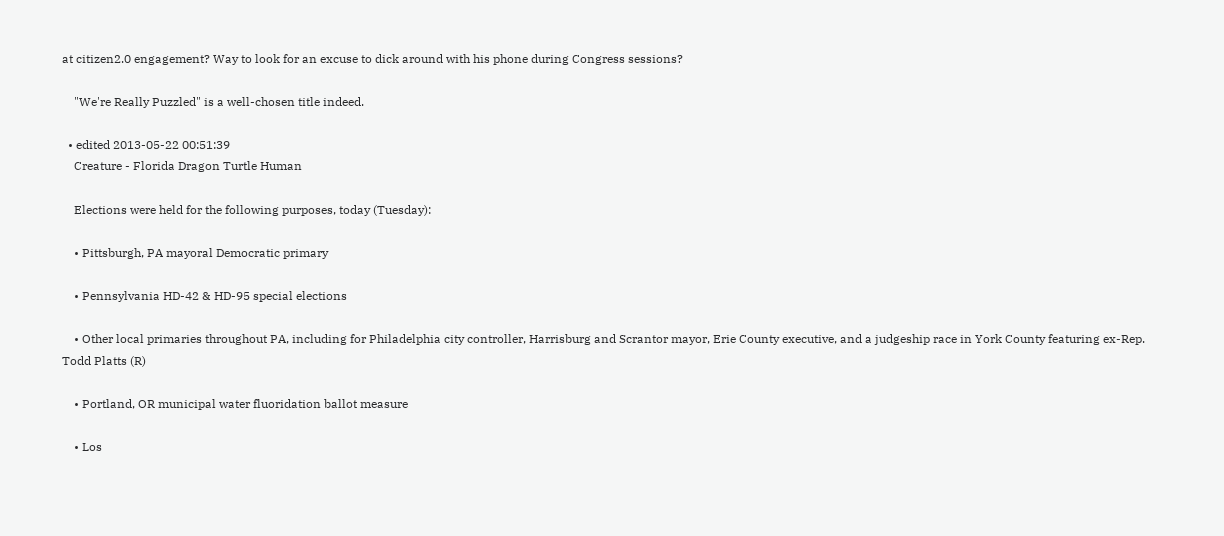at citizen2.0 engagement? Way to look for an excuse to dick around with his phone during Congress sessions?

    "We're Really Puzzled" is a well-chosen title indeed.

  • edited 2013-05-22 00:51:39
    Creature - Florida Dragon Turtle Human

    Elections were held for the following purposes, today (Tuesday):

    • Pittsburgh, PA mayoral Democratic primary

    • Pennsylvania HD-42 & HD-95 special elections

    • Other local primaries throughout PA, including for Philadelphia city controller, Harrisburg and Scrantor mayor, Erie County executive, and a judgeship race in York County featuring ex-Rep. Todd Platts (R)

    • Portland, OR municipal water fluoridation ballot measure

    • Los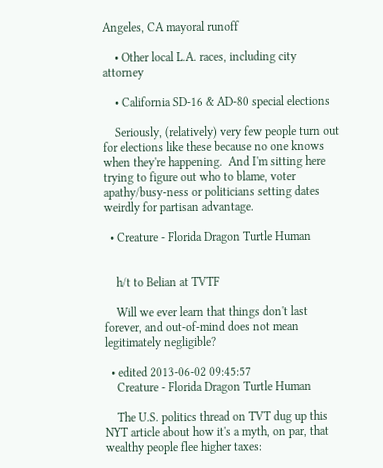Angeles, CA mayoral runoff

    • Other local L.A. races, including city attorney

    • California SD-16 & AD-80 special elections

    Seriously, (relatively) very few people turn out for elections like these because no one knows when they're happening.  And I'm sitting here trying to figure out who to blame, voter apathy/busy-ness or politicians setting dates weirdly for partisan advantage.

  • Creature - Florida Dragon Turtle Human


    h/t to Belian at TVTF

    Will we ever learn that things don't last forever, and out-of-mind does not mean legitimately negligible?

  • edited 2013-06-02 09:45:57
    Creature - Florida Dragon Turtle Human

    The U.S. politics thread on TVT dug up this NYT article about how it's a myth, on par, that wealthy people flee higher taxes: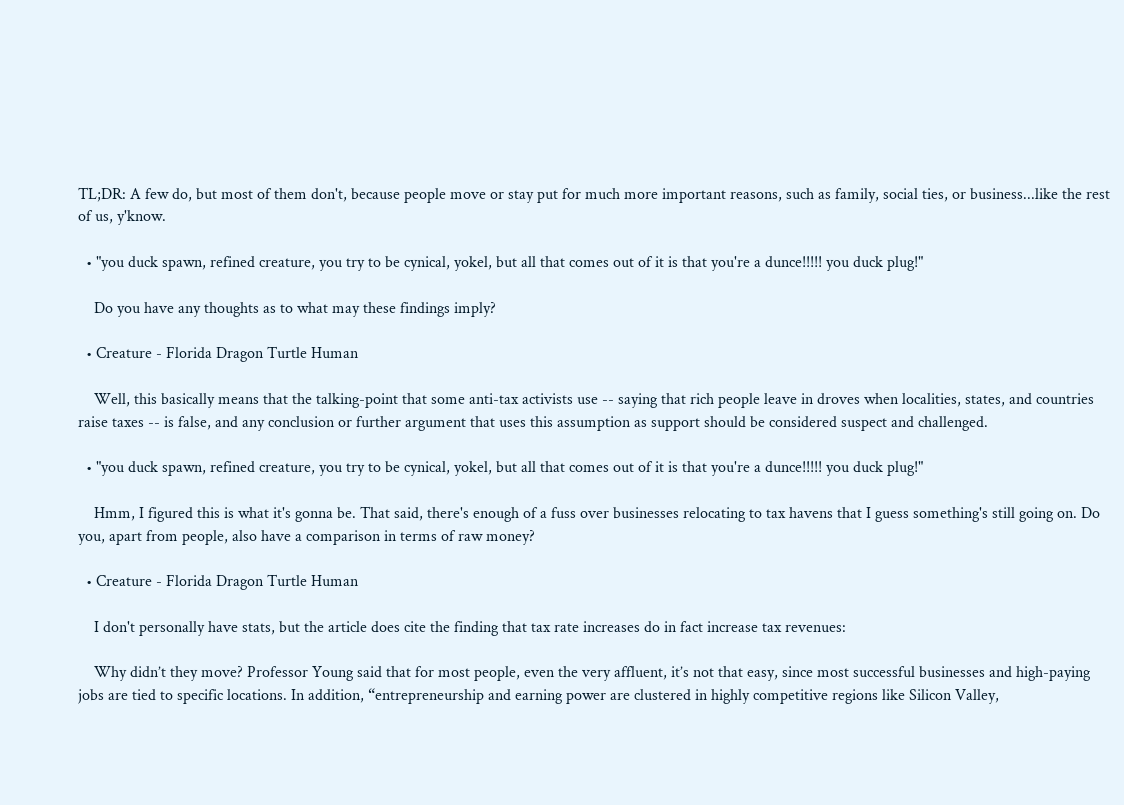TL;DR: A few do, but most of them don't, because people move or stay put for much more important reasons, such as family, social ties, or business...like the rest of us, y'know.

  • "you duck spawn, refined creature, you try to be cynical, yokel, but all that comes out of it is that you're a dunce!!!!! you duck plug!"

    Do you have any thoughts as to what may these findings imply?

  • Creature - Florida Dragon Turtle Human

    Well, this basically means that the talking-point that some anti-tax activists use -- saying that rich people leave in droves when localities, states, and countries raise taxes -- is false, and any conclusion or further argument that uses this assumption as support should be considered suspect and challenged.

  • "you duck spawn, refined creature, you try to be cynical, yokel, but all that comes out of it is that you're a dunce!!!!! you duck plug!"

    Hmm, I figured this is what it's gonna be. That said, there's enough of a fuss over businesses relocating to tax havens that I guess something's still going on. Do you, apart from people, also have a comparison in terms of raw money?

  • Creature - Florida Dragon Turtle Human

    I don't personally have stats, but the article does cite the finding that tax rate increases do in fact increase tax revenues:

    Why didn’t they move? Professor Young said that for most people, even the very affluent, it’s not that easy, since most successful businesses and high-paying jobs are tied to specific locations. In addition, “entrepreneurship and earning power are clustered in highly competitive regions like Silicon Valley,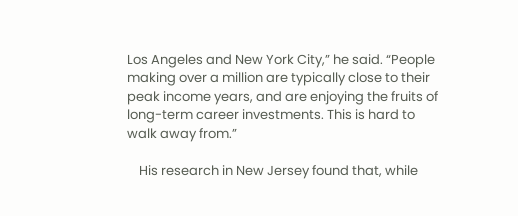Los Angeles and New York City,” he said. “People making over a million are typically close to their peak income years, and are enjoying the fruits of long-term career investments. This is hard to walk away from.”

    His research in New Jersey found that, while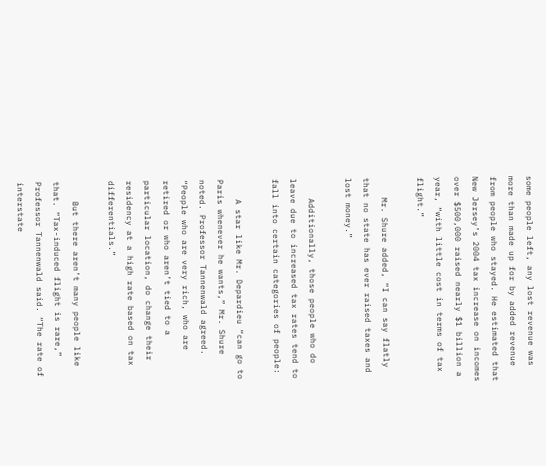some people left, any lost revenue was more than made up for by added revenue from people who stayed. He estimated that New Jersey’s 2004 tax increase on incomes over $500,000 raised nearly $1 billion a year, “with little cost in terms of tax flight.”

    Mr. Shure added, “I can say flatly that no state has ever raised taxes and lost money.”

    Additionally, those people who do leave due to increased tax rates tend to fall into certain categories of people:

    A star like Mr. Depardieu “can go to Paris whenever he wants,” Mr. Shure noted. Professor Tannenwald agreed. “People who are very rich, who are retired or who aren’t tied to a particular location, do change their residency at a high rate based on tax differentials.”

    But there aren’t many people like that. “Tax-induced flight is rare,” Professor Tannenwald said. “The rate of interstate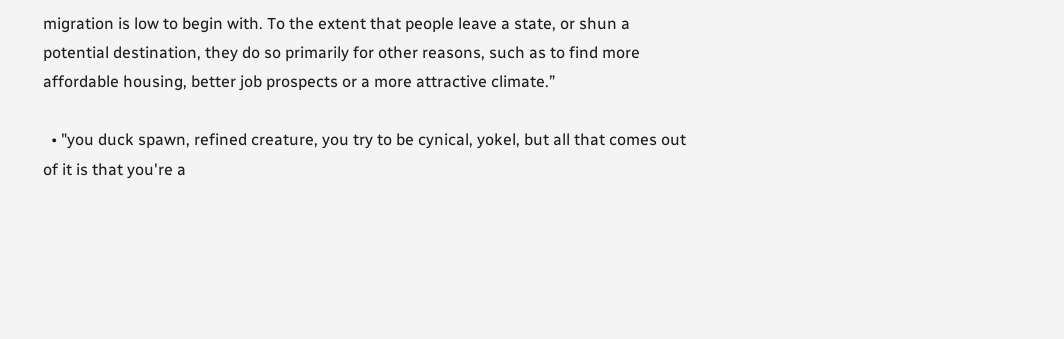migration is low to begin with. To the extent that people leave a state, or shun a potential destination, they do so primarily for other reasons, such as to find more affordable housing, better job prospects or a more attractive climate.”

  • "you duck spawn, refined creature, you try to be cynical, yokel, but all that comes out of it is that you're a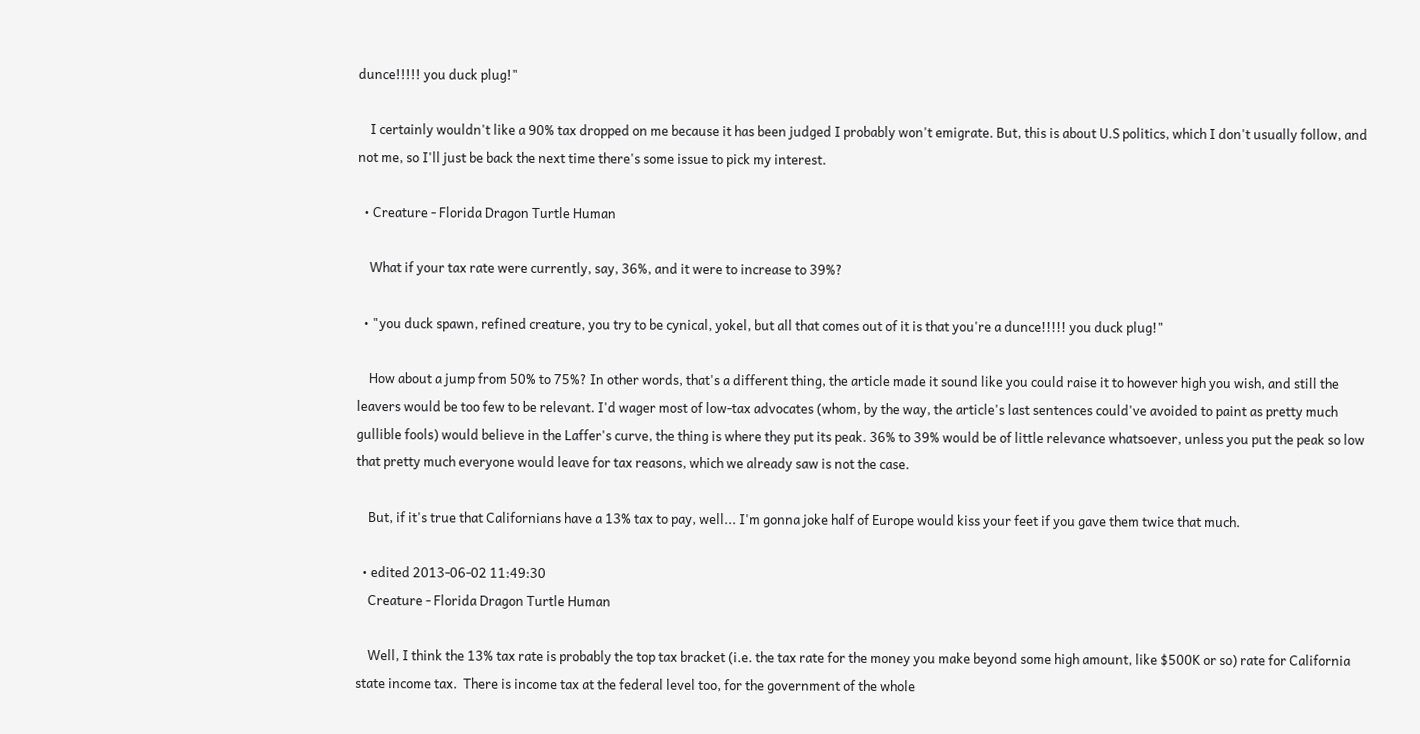dunce!!!!! you duck plug!"

    I certainly wouldn't like a 90% tax dropped on me because it has been judged I probably won't emigrate. But, this is about U.S politics, which I don't usually follow, and not me, so I'll just be back the next time there's some issue to pick my interest.

  • Creature - Florida Dragon Turtle Human

    What if your tax rate were currently, say, 36%, and it were to increase to 39%?

  • "you duck spawn, refined creature, you try to be cynical, yokel, but all that comes out of it is that you're a dunce!!!!! you duck plug!"

    How about a jump from 50% to 75%? In other words, that's a different thing, the article made it sound like you could raise it to however high you wish, and still the leavers would be too few to be relevant. I'd wager most of low-tax advocates (whom, by the way, the article's last sentences could've avoided to paint as pretty much gullible fools) would believe in the Laffer's curve, the thing is where they put its peak. 36% to 39% would be of little relevance whatsoever, unless you put the peak so low that pretty much everyone would leave for tax reasons, which we already saw is not the case.

    But, if it's true that Californians have a 13% tax to pay, well... I'm gonna joke half of Europe would kiss your feet if you gave them twice that much.

  • edited 2013-06-02 11:49:30
    Creature - Florida Dragon Turtle Human

    Well, I think the 13% tax rate is probably the top tax bracket (i.e. the tax rate for the money you make beyond some high amount, like $500K or so) rate for California state income tax.  There is income tax at the federal level too, for the government of the whole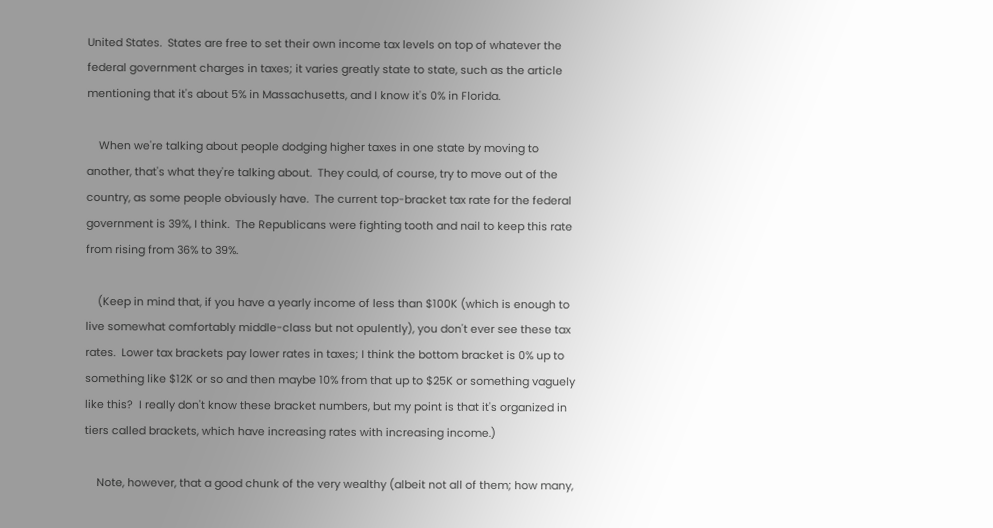United States.  States are free to set their own income tax levels on top of whatever the federal government charges in taxes; it varies greatly state to state, such as the article mentioning that it's about 5% in Massachusetts, and I know it's 0% in Florida.

    When we're talking about people dodging higher taxes in one state by moving to another, that's what they're talking about.  They could, of course, try to move out of the country, as some people obviously have.  The current top-bracket tax rate for the federal government is 39%, I think.  The Republicans were fighting tooth and nail to keep this rate from rising from 36% to 39%.

    (Keep in mind that, if you have a yearly income of less than $100K (which is enough to live somewhat comfortably middle-class but not opulently), you don't ever see these tax rates.  Lower tax brackets pay lower rates in taxes; I think the bottom bracket is 0% up to something like $12K or so and then maybe 10% from that up to $25K or something vaguely like this?  I really don't know these bracket numbers, but my point is that it's organized in tiers called brackets, which have increasing rates with increasing income.)

    Note, however, that a good chunk of the very wealthy (albeit not all of them; how many,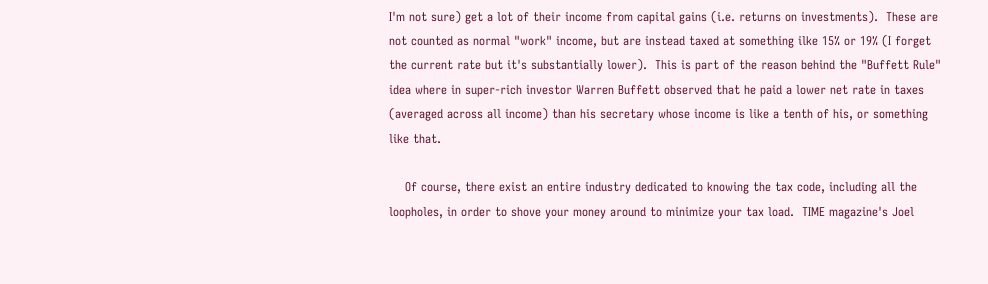I'm not sure) get a lot of their income from capital gains (i.e. returns on investments).  These are not counted as normal "work" income, but are instead taxed at something ilke 15% or 19% (I forget the current rate but it's substantially lower).  This is part of the reason behind the "Buffett Rule" idea where in super-rich investor Warren Buffett observed that he paid a lower net rate in taxes (averaged across all income) than his secretary whose income is like a tenth of his, or something like that.

    Of course, there exist an entire industry dedicated to knowing the tax code, including all the loopholes, in order to shove your money around to minimize your tax load.  TIME magazine's Joel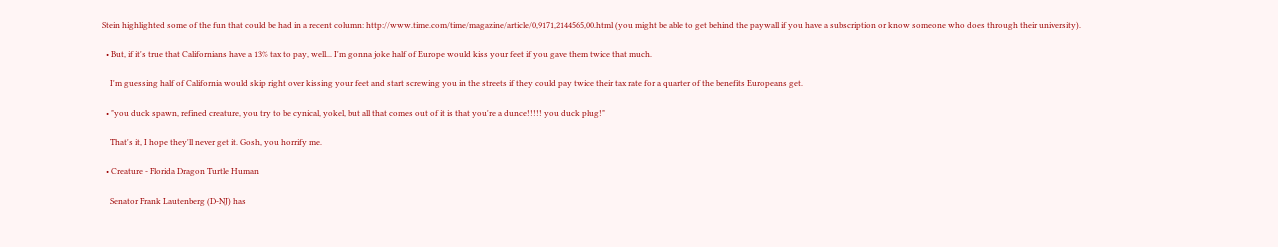Stein highlighted some of the fun that could be had in a recent column: http://www.time.com/time/magazine/article/0,9171,2144565,00.html (you might be able to get behind the paywall if you have a subscription or know someone who does through their university).

  • But, if it's true that Californians have a 13% tax to pay, well... I'm gonna joke half of Europe would kiss your feet if you gave them twice that much.

    I'm guessing half of California would skip right over kissing your feet and start screwing you in the streets if they could pay twice their tax rate for a quarter of the benefits Europeans get.

  • "you duck spawn, refined creature, you try to be cynical, yokel, but all that comes out of it is that you're a dunce!!!!! you duck plug!"

    That's it, I hope they'll never get it. Gosh, you horrify me.

  • Creature - Florida Dragon Turtle Human

    Senator Frank Lautenberg (D-NJ) has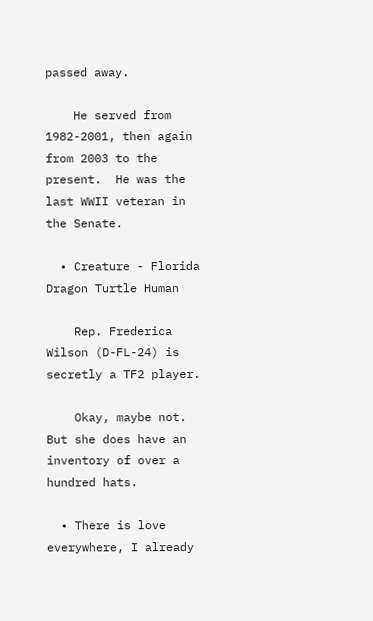passed away.

    He served from 1982-2001, then again from 2003 to the present.  He was the last WWII veteran in the Senate.

  • Creature - Florida Dragon Turtle Human

    Rep. Frederica Wilson (D-FL-24) is secretly a TF2 player.

    Okay, maybe not.  But she does have an inventory of over a hundred hats.

  • There is love everywhere, I already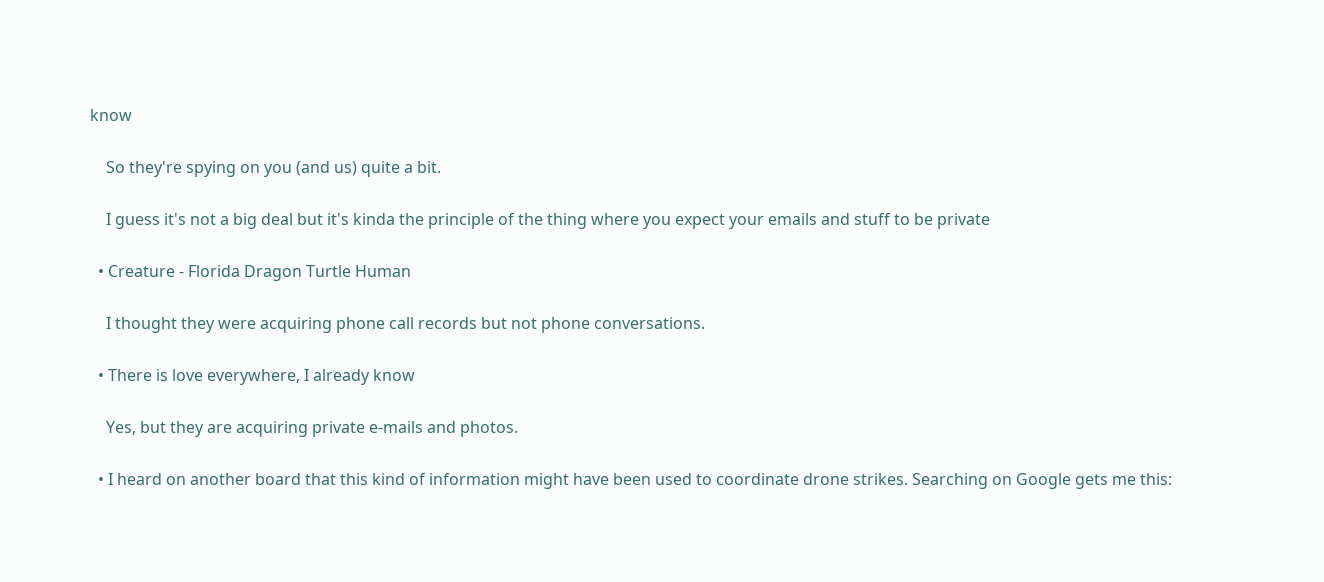know

    So they're spying on you (and us) quite a bit.

    I guess it's not a big deal but it's kinda the principle of the thing where you expect your emails and stuff to be private

  • Creature - Florida Dragon Turtle Human

    I thought they were acquiring phone call records but not phone conversations.

  • There is love everywhere, I already know

    Yes, but they are acquiring private e-mails and photos.

  • I heard on another board that this kind of information might have been used to coordinate drone strikes. Searching on Google gets me this: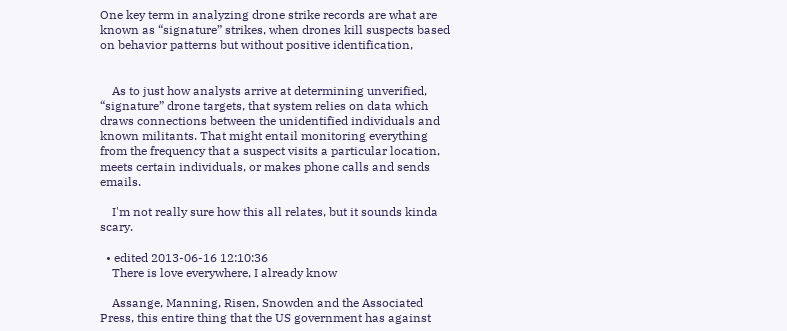One key term in analyzing drone strike records are what are known as “signature” strikes, when drones kill suspects based on behavior patterns but without positive identification,


    As to just how analysts arrive at determining unverified, “signature” drone targets, that system relies on data which draws connections between the unidentified individuals and known militants. That might entail monitoring everything from the frequency that a suspect visits a particular location, meets certain individuals, or makes phone calls and sends emails.

    I'm not really sure how this all relates, but it sounds kinda scary.

  • edited 2013-06-16 12:10:36
    There is love everywhere, I already know

    Assange, Manning, Risen, Snowden and the Associated Press, this entire thing that the US government has against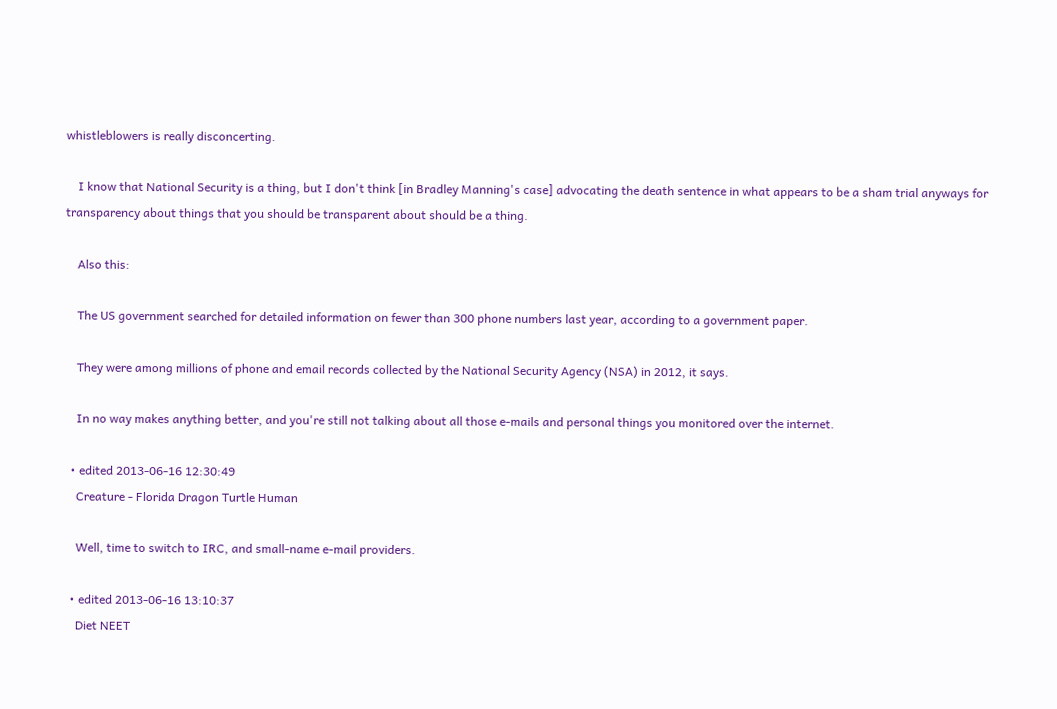whistleblowers is really disconcerting.

    I know that National Security is a thing, but I don't think [in Bradley Manning's case] advocating the death sentence in what appears to be a sham trial anyways for transparency about things that you should be transparent about should be a thing.

    Also this:

    The US government searched for detailed information on fewer than 300 phone numbers last year, according to a government paper.

    They were among millions of phone and email records collected by the National Security Agency (NSA) in 2012, it says.

    In no way makes anything better, and you're still not talking about all those e-mails and personal things you monitored over the internet.

  • edited 2013-06-16 12:30:49
    Creature - Florida Dragon Turtle Human

    Well, time to switch to IRC, and small-name e-mail providers.

  • edited 2013-06-16 13:10:37
    Diet NEET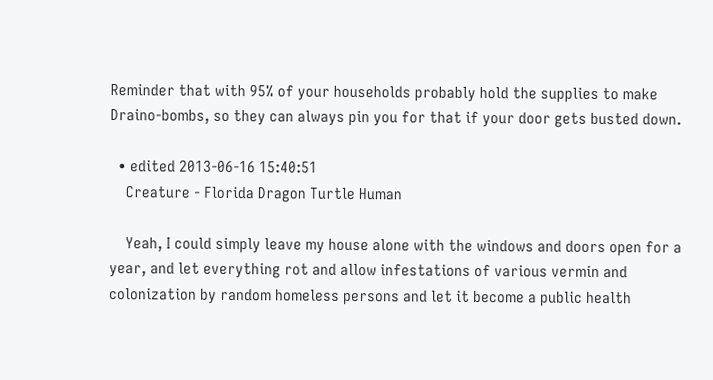Reminder that with 95% of your households probably hold the supplies to make Draino-bombs, so they can always pin you for that if your door gets busted down.

  • edited 2013-06-16 15:40:51
    Creature - Florida Dragon Turtle Human

    Yeah, I could simply leave my house alone with the windows and doors open for a year, and let everything rot and allow infestations of various vermin and colonization by random homeless persons and let it become a public health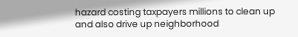hazard costing taxpayers millions to clean up and also drive up neighborhood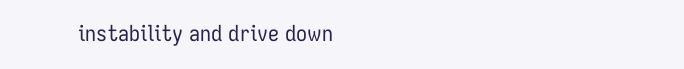instability and drive down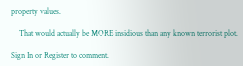property values.

    That would actually be MORE insidious than any known terrorist plot.

Sign In or Register to comment.